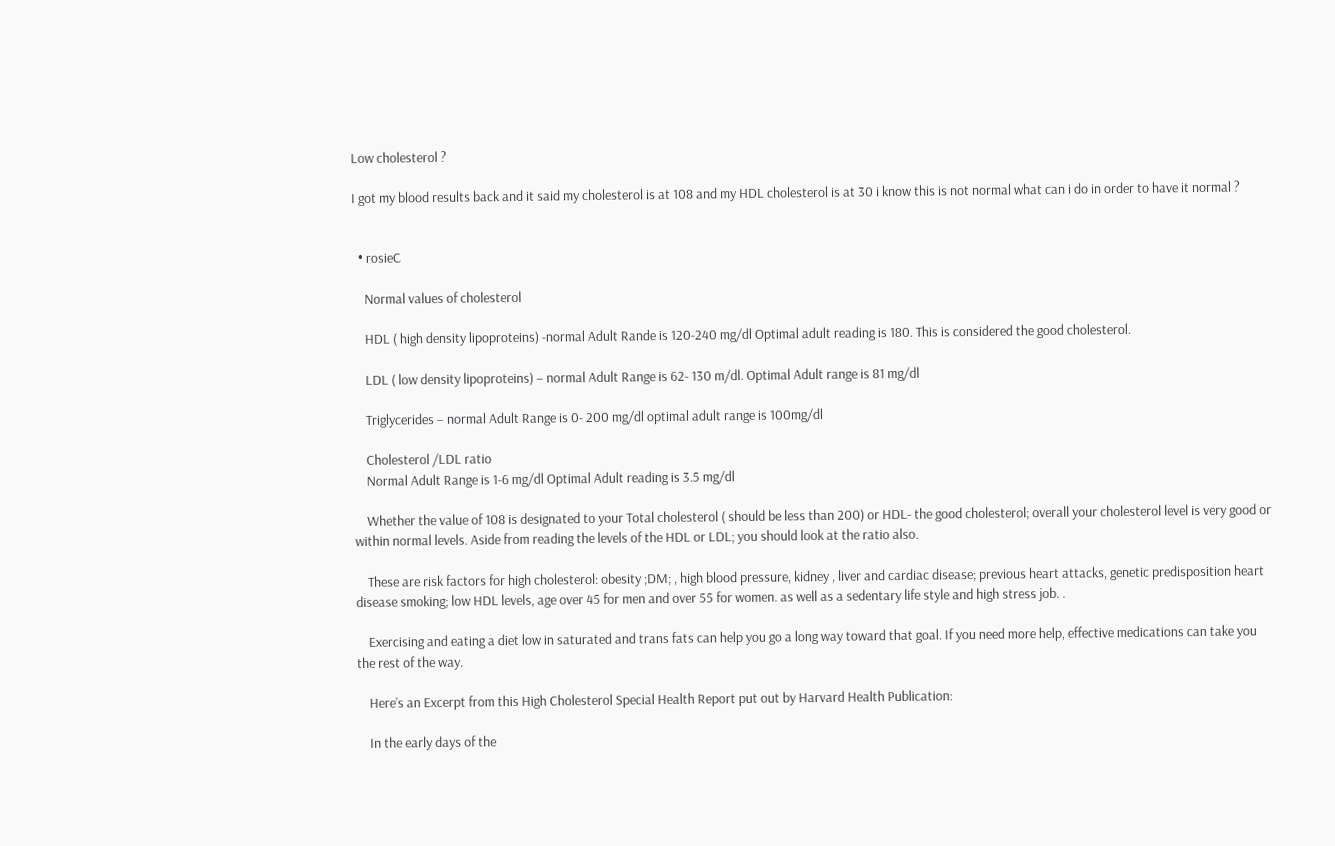Low cholesterol ?

I got my blood results back and it said my cholesterol is at 108 and my HDL cholesterol is at 30 i know this is not normal what can i do in order to have it normal ?


  • rosieC

    Normal values of cholesterol

    HDL ( high density lipoproteins) -normal Adult Rande is 120-240 mg/dl Optimal adult reading is 180. This is considered the good cholesterol.

    LDL ( low density lipoproteins) – normal Adult Range is 62- 130 m/dl. Optimal Adult range is 81 mg/dl

    Triglycerides – normal Adult Range is 0- 200 mg/dl optimal adult range is 100mg/dl

    Cholesterol /LDL ratio
    Normal Adult Range is 1-6 mg/dl Optimal Adult reading is 3.5 mg/dl

    Whether the value of 108 is designated to your Total cholesterol ( should be less than 200) or HDL- the good cholesterol; overall your cholesterol level is very good or within normal levels. Aside from reading the levels of the HDL or LDL; you should look at the ratio also.

    These are risk factors for high cholesterol: obesity ;DM; , high blood pressure, kidney , liver and cardiac disease; previous heart attacks, genetic predisposition heart disease smoking; low HDL levels, age over 45 for men and over 55 for women. as well as a sedentary life style and high stress job. .

    Exercising and eating a diet low in saturated and trans fats can help you go a long way toward that goal. If you need more help, effective medications can take you the rest of the way.

    Here’s an Excerpt from this High Cholesterol Special Health Report put out by Harvard Health Publication:

    In the early days of the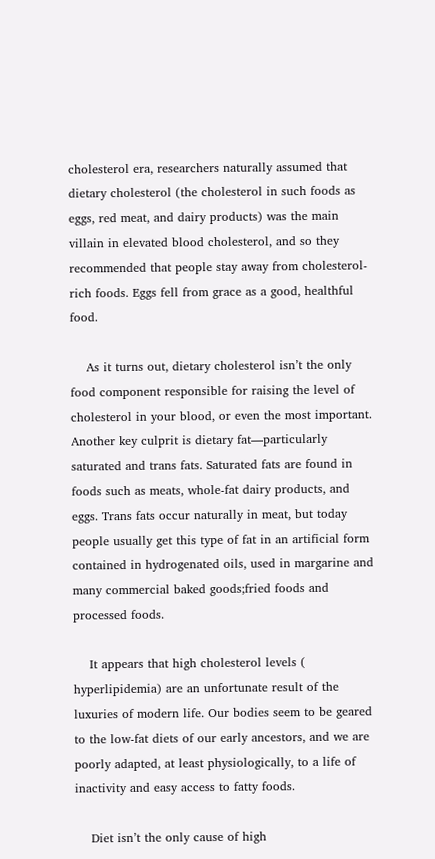cholesterol era, researchers naturally assumed that dietary cholesterol (the cholesterol in such foods as eggs, red meat, and dairy products) was the main villain in elevated blood cholesterol, and so they recommended that people stay away from cholesterol-rich foods. Eggs fell from grace as a good, healthful food.

    As it turns out, dietary cholesterol isn’t the only food component responsible for raising the level of cholesterol in your blood, or even the most important. Another key culprit is dietary fat—particularly saturated and trans fats. Saturated fats are found in foods such as meats, whole-fat dairy products, and eggs. Trans fats occur naturally in meat, but today people usually get this type of fat in an artificial form contained in hydrogenated oils, used in margarine and many commercial baked goods;fried foods and processed foods.

    It appears that high cholesterol levels ( hyperlipidemia) are an unfortunate result of the luxuries of modern life. Our bodies seem to be geared to the low-fat diets of our early ancestors, and we are poorly adapted, at least physiologically, to a life of inactivity and easy access to fatty foods.

    Diet isn’t the only cause of high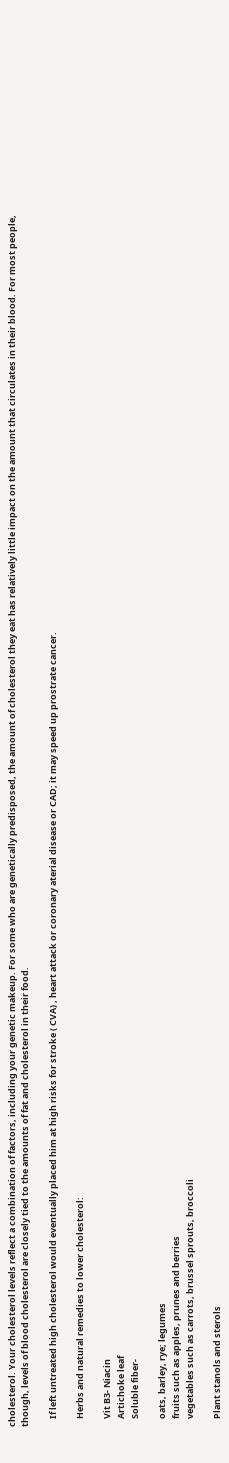cholesterol. Your cholesterol levels reflect a combination of factors, including your genetic makeup. For some who are genetically predisposed, the amount of cholesterol they eat has relatively little impact on the amount that circulates in their blood. For most people, though, levels of blood cholesterol are closely tied to the amounts of fat and cholesterol in their food.

    If left untreated high cholesterol would eventually placed him at high risks for stroke ( CVA) , heart attack or coronary aterial disease or CAD; it may speed up prostrate cancer.

    Herbs and natural remedies to lower cholesterol:

    Vit B3- Niacin
    Artichoke leaf
    Soluble fiber-

    oats, barley, rye; legumes
    fruits such as apples, prunes and berries
    vegetables such as carrots, brussel sprouts, broccoli

    Plant stanols and sterols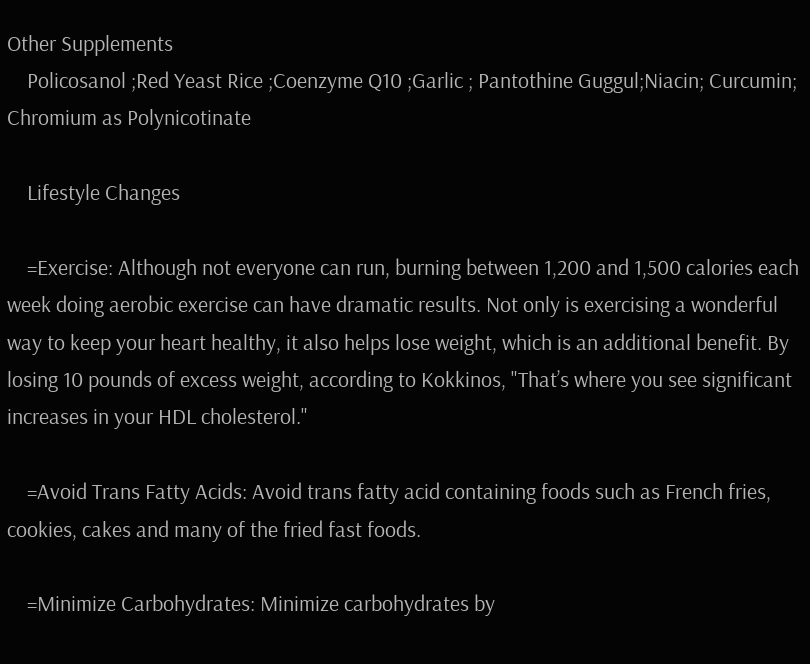Other Supplements
    Policosanol ;Red Yeast Rice ;Coenzyme Q10 ;Garlic ; Pantothine Guggul;Niacin; Curcumin; Chromium as Polynicotinate

    Lifestyle Changes

    =Exercise: Although not everyone can run, burning between 1,200 and 1,500 calories each week doing aerobic exercise can have dramatic results. Not only is exercising a wonderful way to keep your heart healthy, it also helps lose weight, which is an additional benefit. By losing 10 pounds of excess weight, according to Kokkinos, "That’s where you see significant increases in your HDL cholesterol."

    =Avoid Trans Fatty Acids: Avoid trans fatty acid containing foods such as French fries, cookies, cakes and many of the fried fast foods.

    =Minimize Carbohydrates: Minimize carbohydrates by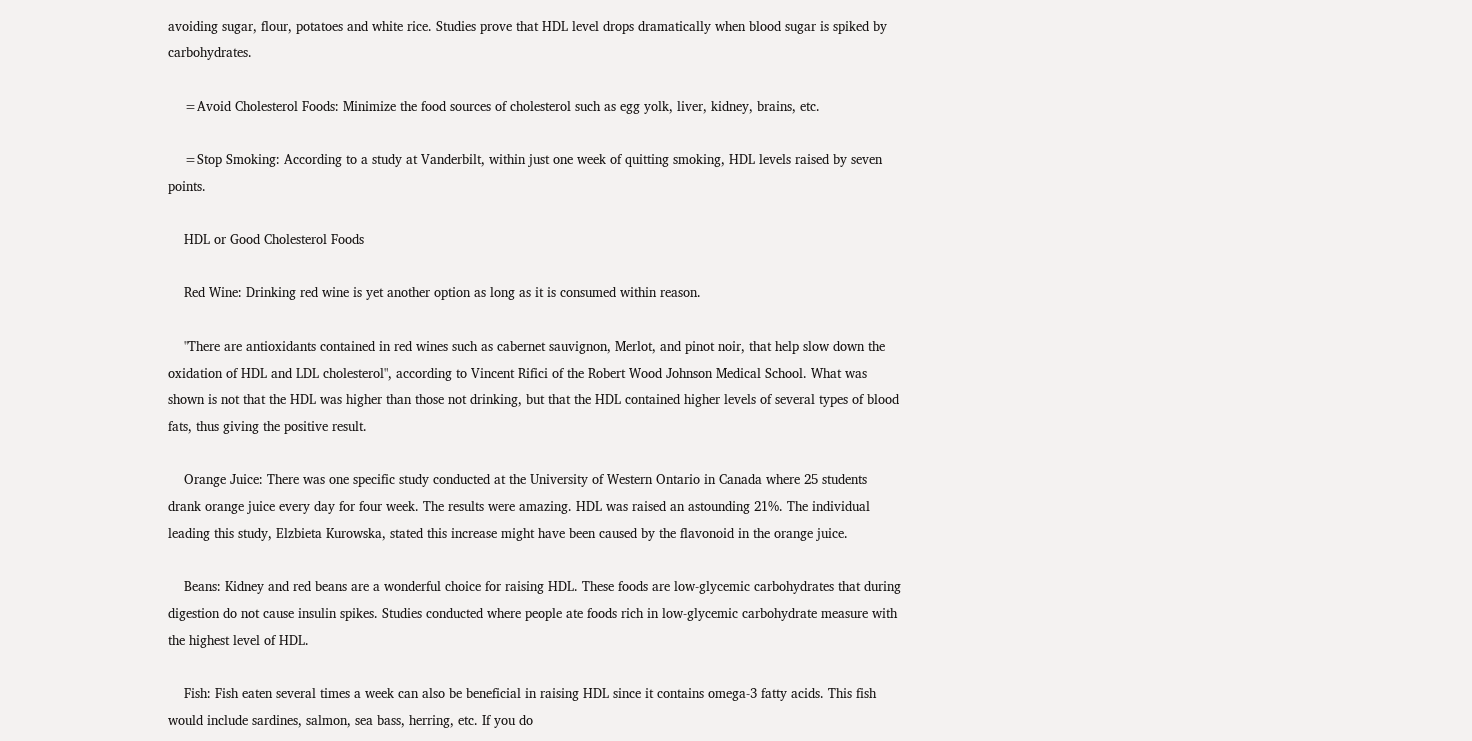avoiding sugar, flour, potatoes and white rice. Studies prove that HDL level drops dramatically when blood sugar is spiked by carbohydrates.

    =Avoid Cholesterol Foods: Minimize the food sources of cholesterol such as egg yolk, liver, kidney, brains, etc.

    =Stop Smoking: According to a study at Vanderbilt, within just one week of quitting smoking, HDL levels raised by seven points.

    HDL or Good Cholesterol Foods

    Red Wine: Drinking red wine is yet another option as long as it is consumed within reason.

    "There are antioxidants contained in red wines such as cabernet sauvignon, Merlot, and pinot noir, that help slow down the oxidation of HDL and LDL cholesterol", according to Vincent Rifici of the Robert Wood Johnson Medical School. What was shown is not that the HDL was higher than those not drinking, but that the HDL contained higher levels of several types of blood fats, thus giving the positive result.

    Orange Juice: There was one specific study conducted at the University of Western Ontario in Canada where 25 students drank orange juice every day for four week. The results were amazing. HDL was raised an astounding 21%. The individual leading this study, Elzbieta Kurowska, stated this increase might have been caused by the flavonoid in the orange juice.

    Beans: Kidney and red beans are a wonderful choice for raising HDL. These foods are low-glycemic carbohydrates that during digestion do not cause insulin spikes. Studies conducted where people ate foods rich in low-glycemic carbohydrate measure with the highest level of HDL.

    Fish: Fish eaten several times a week can also be beneficial in raising HDL since it contains omega-3 fatty acids. This fish would include sardines, salmon, sea bass, herring, etc. If you do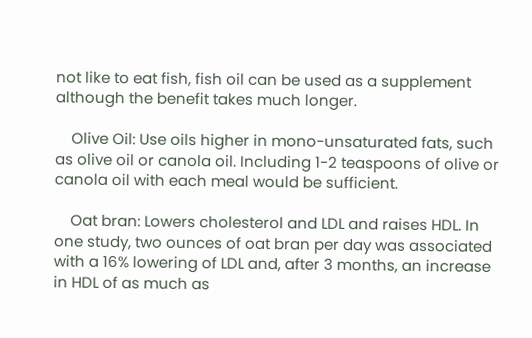not like to eat fish, fish oil can be used as a supplement although the benefit takes much longer.

    Olive Oil: Use oils higher in mono-unsaturated fats, such as olive oil or canola oil. Including 1-2 teaspoons of olive or canola oil with each meal would be sufficient.

    Oat bran: Lowers cholesterol and LDL and raises HDL. In one study, two ounces of oat bran per day was associated with a 16% lowering of LDL and, after 3 months, an increase in HDL of as much as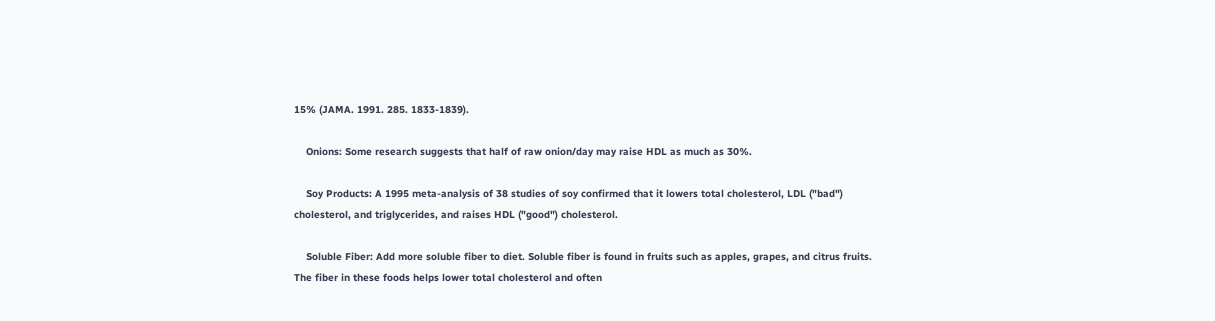15% (JAMA. 1991. 285. 1833-1839).

    Onions: Some research suggests that half of raw onion/day may raise HDL as much as 30%.

    Soy Products: A 1995 meta-analysis of 38 studies of soy confirmed that it lowers total cholesterol, LDL ("bad") cholesterol, and triglycerides, and raises HDL ("good") cholesterol.

    Soluble Fiber: Add more soluble fiber to diet. Soluble fiber is found in fruits such as apples, grapes, and citrus fruits. The fiber in these foods helps lower total cholesterol and often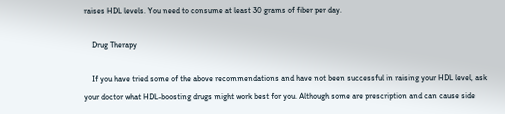raises HDL levels. You need to consume at least 30 grams of fiber per day.

    Drug Therapy

    If you have tried some of the above recommendations and have not been successful in raising your HDL level, ask your doctor what HDL-boosting drugs might work best for you. Although some are prescription and can cause side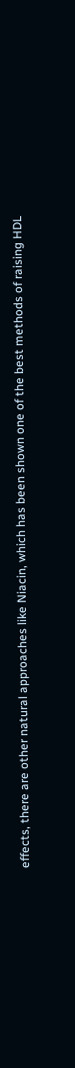effects, there are other natural approaches like Niacin, which has been shown one of the best methods of raising HDL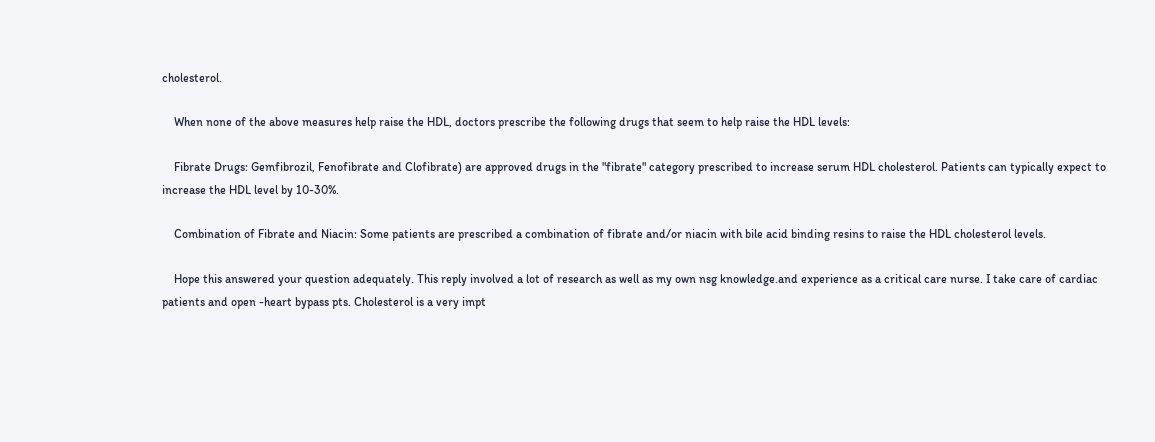cholesterol.

    When none of the above measures help raise the HDL, doctors prescribe the following drugs that seem to help raise the HDL levels:

    Fibrate Drugs: Gemfibrozil, Fenofibrate and Clofibrate) are approved drugs in the "fibrate" category prescribed to increase serum HDL cholesterol. Patients can typically expect to increase the HDL level by 10-30%.

    Combination of Fibrate and Niacin: Some patients are prescribed a combination of fibrate and/or niacin with bile acid binding resins to raise the HDL cholesterol levels.

    Hope this answered your question adequately. This reply involved a lot of research as well as my own nsg knowledge.and experience as a critical care nurse. I take care of cardiac patients and open -heart bypass pts. Cholesterol is a very impt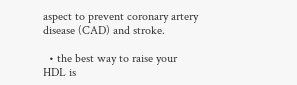aspect to prevent coronary artery disease (CAD) and stroke.

  • the best way to raise your HDL is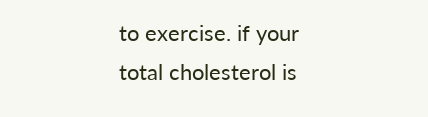to exercise. if your total cholesterol is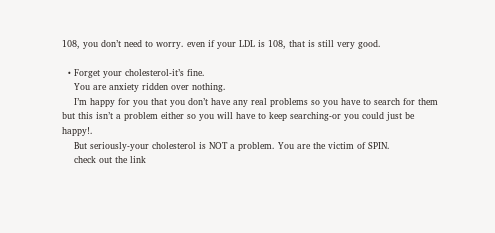108, you don’t need to worry. even if your LDL is 108, that is still very good.

  • Forget your cholesterol-it’s fine.
    You are anxiety ridden over nothing.
    I’m happy for you that you don’t have any real problems so you have to search for them but this isn’t a problem either so you will have to keep searching-or you could just be happy!.
    But seriously-your cholesterol is NOT a problem. You are the victim of SPIN.
    check out the link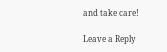and take care!

Leave a Reply